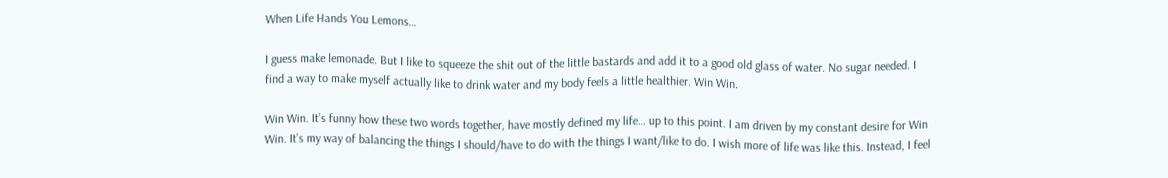When Life Hands You Lemons…

I guess make lemonade. But I like to squeeze the shit out of the little bastards and add it to a good old glass of water. No sugar needed. I find a way to make myself actually like to drink water and my body feels a little healthier. Win Win.

Win Win. It’s funny how these two words together, have mostly defined my life… up to this point. I am driven by my constant desire for Win Win. It’s my way of balancing the things I should/have to do with the things I want/like to do. I wish more of life was like this. Instead, I feel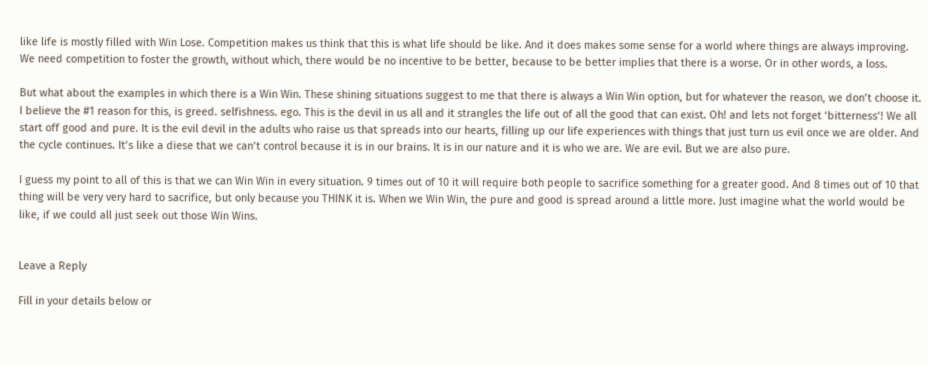like life is mostly filled with Win Lose. Competition makes us think that this is what life should be like. And it does makes some sense for a world where things are always improving. We need competition to foster the growth, without which, there would be no incentive to be better, because to be better implies that there is a worse. Or in other words, a loss.

But what about the examples in which there is a Win Win. These shining situations suggest to me that there is always a Win Win option, but for whatever the reason, we don’t choose it. I believe the #1 reason for this, is greed. selfishness. ego. This is the devil in us all and it strangles the life out of all the good that can exist. Oh! and lets not forget ‘bitterness’! We all start off good and pure. It is the evil devil in the adults who raise us that spreads into our hearts, filling up our life experiences with things that just turn us evil once we are older. And the cycle continues. It’s like a diese that we can’t control because it is in our brains. It is in our nature and it is who we are. We are evil. But we are also pure.

I guess my point to all of this is that we can Win Win in every situation. 9 times out of 10 it will require both people to sacrifice something for a greater good. And 8 times out of 10 that thing will be very very hard to sacrifice, but only because you THINK it is. When we Win Win, the pure and good is spread around a little more. Just imagine what the world would be like, if we could all just seek out those Win Wins.


Leave a Reply

Fill in your details below or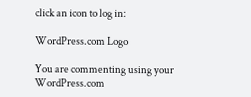click an icon to log in:

WordPress.com Logo

You are commenting using your WordPress.com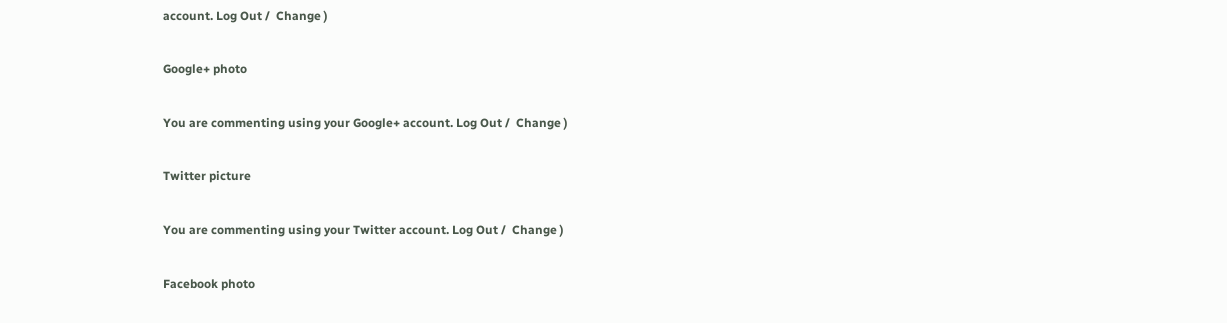account. Log Out /  Change )

Google+ photo

You are commenting using your Google+ account. Log Out /  Change )

Twitter picture

You are commenting using your Twitter account. Log Out /  Change )

Facebook photo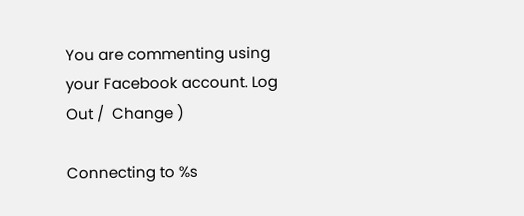You are commenting using your Facebook account. Log Out /  Change )

Connecting to %s